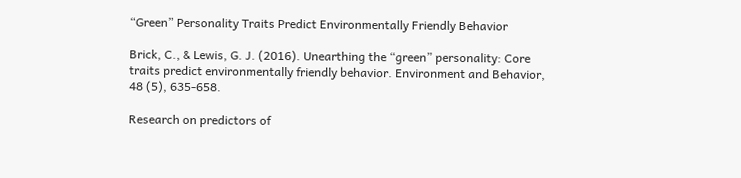“Green” Personality Traits Predict Environmentally Friendly Behavior

Brick, C., & Lewis, G. J. (2016). Unearthing the “green” personality: Core traits predict environmentally friendly behavior. Environment and Behavior, 48 (5), 635-658.

Research on predictors of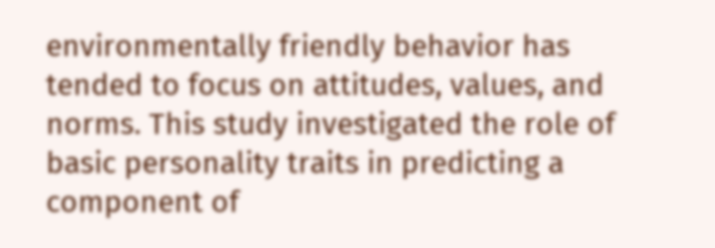environmentally friendly behavior has tended to focus on attitudes, values, and norms. This study investigated the role of basic personality traits in predicting a component of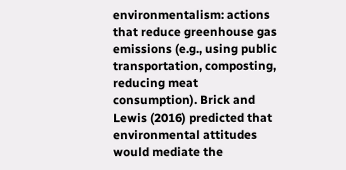environmentalism: actions that reduce greenhouse gas emissions (e.g., using public transportation, composting, reducing meat consumption). Brick and Lewis (2016) predicted that environmental attitudes would mediate the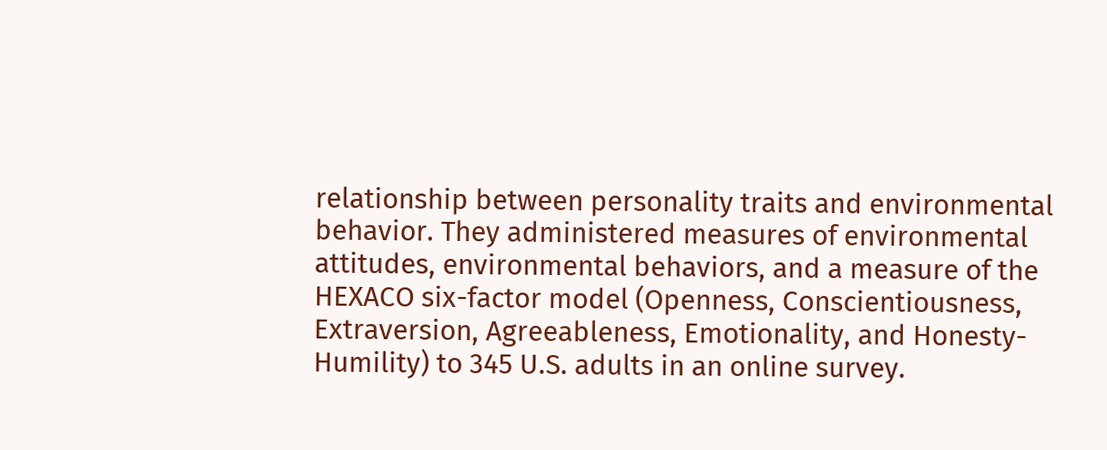relationship between personality traits and environmental behavior. They administered measures of environmental attitudes, environmental behaviors, and a measure of the HEXACO six-factor model (Openness, Conscientiousness, Extraversion, Agreeableness, Emotionality, and Honesty-Humility) to 345 U.S. adults in an online survey.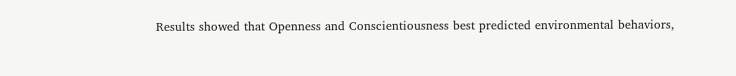Results showed that Openness and Conscientiousness best predicted environmental behaviors,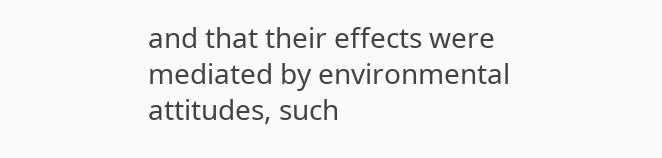and that their effects were mediated by environmental attitudes, such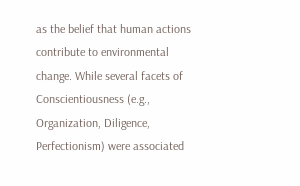as the belief that human actions contribute to environmental change. While several facets of Conscientiousness (e.g., Organization, Diligence, Perfectionism) were associated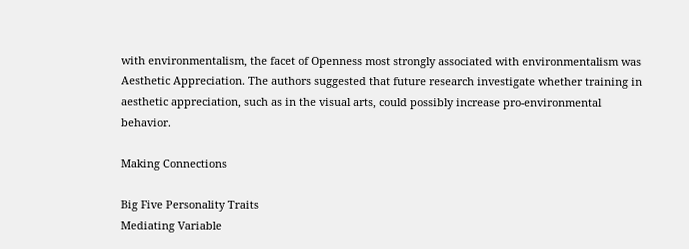with environmentalism, the facet of Openness most strongly associated with environmentalism was Aesthetic Appreciation. The authors suggested that future research investigate whether training in aesthetic appreciation, such as in the visual arts, could possibly increase pro-environmental behavior.

Making Connections

Big Five Personality Traits
Mediating Variable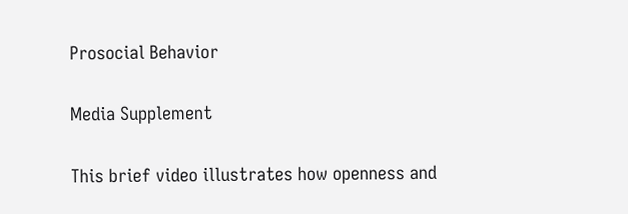Prosocial Behavior

Media Supplement

This brief video illustrates how openness and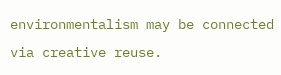environmentalism may be connected via creative reuse.